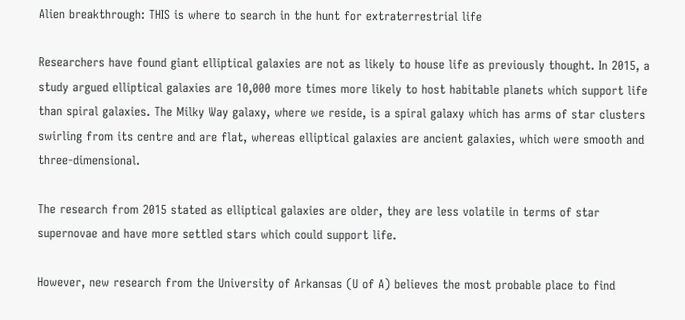Alien breakthrough: THIS is where to search in the hunt for extraterrestrial life

Researchers have found giant elliptical galaxies are not as likely to house life as previously thought. In 2015, a study argued elliptical galaxies are 10,000 more times more likely to host habitable planets which support life than spiral galaxies. The Milky Way galaxy, where we reside, is a spiral galaxy which has arms of star clusters swirling from its centre and are flat, whereas elliptical galaxies are ancient galaxies, which were smooth and three-dimensional.

The research from 2015 stated as elliptical galaxies are older, they are less volatile in terms of star supernovae and have more settled stars which could support life.

However, new research from the University of Arkansas (U of A) believes the most probable place to find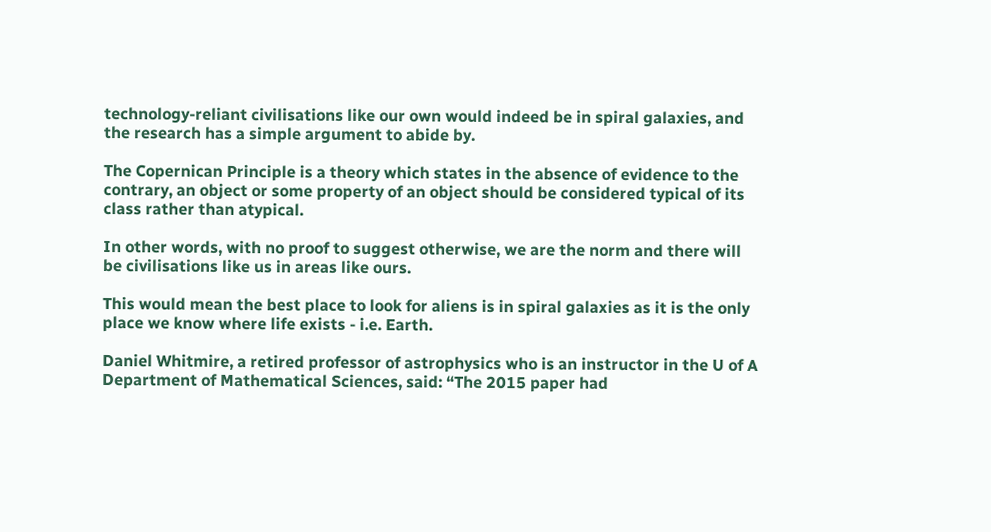technology-reliant civilisations like our own would indeed be in spiral galaxies, and the research has a simple argument to abide by.

The Copernican Principle is a theory which states in the absence of evidence to the contrary, an object or some property of an object should be considered typical of its class rather than atypical.

In other words, with no proof to suggest otherwise, we are the norm and there will be civilisations like us in areas like ours.

This would mean the best place to look for aliens is in spiral galaxies as it is the only place we know where life exists - i.e. Earth.

Daniel Whitmire, a retired professor of astrophysics who is an instructor in the U of A Department of Mathematical Sciences, said: “The 2015 paper had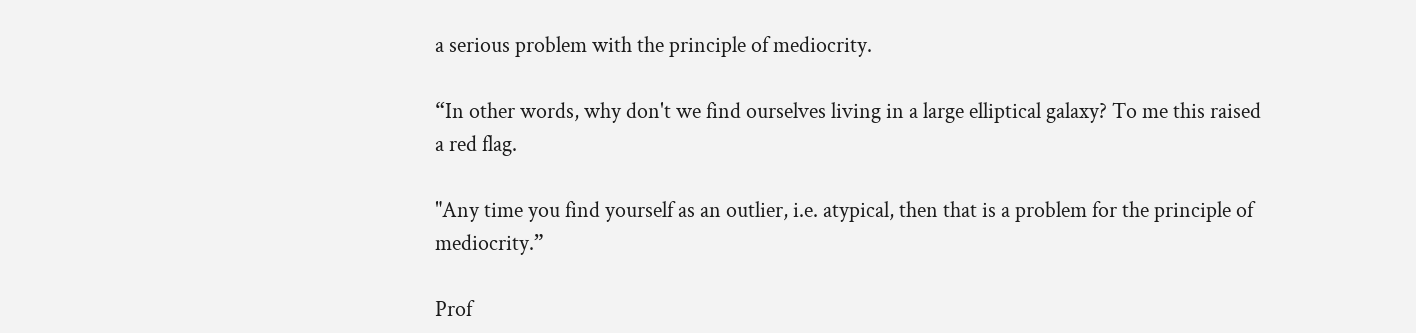a serious problem with the principle of mediocrity.

“In other words, why don't we find ourselves living in a large elliptical galaxy? To me this raised a red flag.

"Any time you find yourself as an outlier, i.e. atypical, then that is a problem for the principle of mediocrity.”

Prof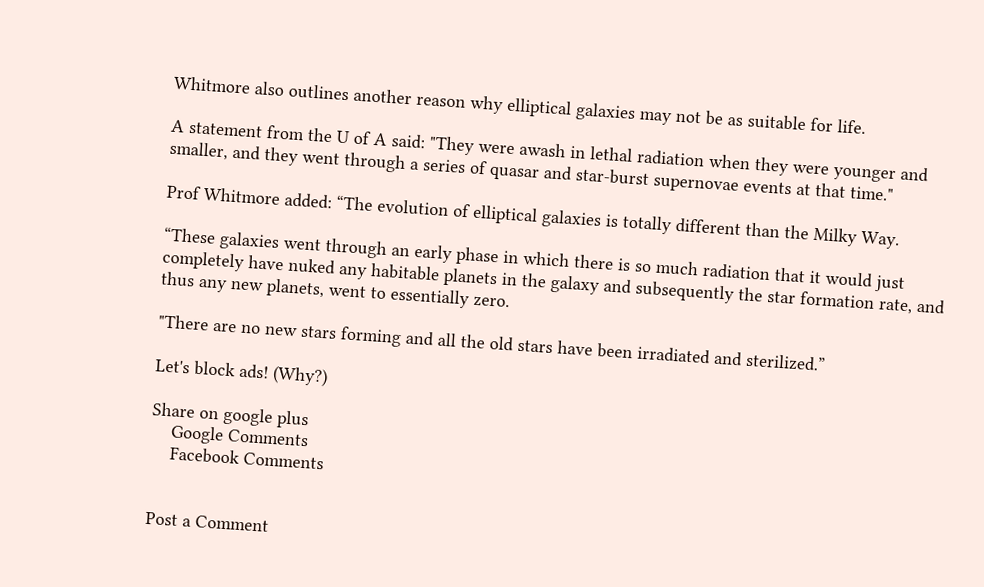Whitmore also outlines another reason why elliptical galaxies may not be as suitable for life.

A statement from the U of A said: "They were awash in lethal radiation when they were younger and smaller, and they went through a series of quasar and star-burst supernovae events at that time."

Prof Whitmore added: “The evolution of elliptical galaxies is totally different than the Milky Way.

“These galaxies went through an early phase in which there is so much radiation that it would just completely have nuked any habitable planets in the galaxy and subsequently the star formation rate, and thus any new planets, went to essentially zero.

"There are no new stars forming and all the old stars have been irradiated and sterilized.”

Let's block ads! (Why?)

Share on google plus
    Google Comments
    Facebook Comments


Post a Comment